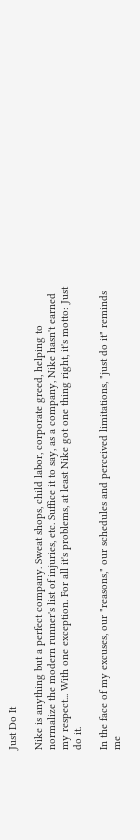Just Do It

Nike is anything but a perfect company. Sweat shops, child labor, corporate greed, helping to normalize the modern runner's list of injuries, etc. Suffice it to say, as a company, Nike hasn't earned my respect... With one exception. For all it's problems, at least Nike got one thing right, it's motto: Just do it.

In the face of my excuses, our "reasons," our schedules and perceived limitations, "just do it" reminds me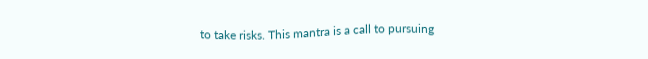to take risks. This mantra is a call to pursuing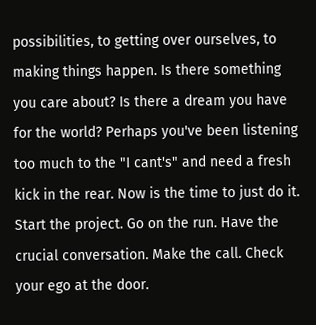possibilities, to getting over ourselves, to making things happen. Is there something you care about? Is there a dream you have for the world? Perhaps you've been listening too much to the "I cant's" and need a fresh kick in the rear. Now is the time to just do it. Start the project. Go on the run. Have the crucial conversation. Make the call. Check your ego at the door.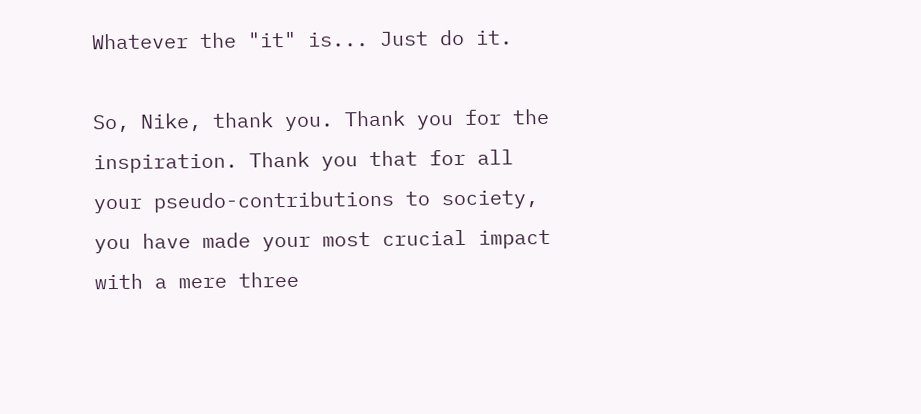Whatever the "it" is... Just do it.

So, Nike, thank you. Thank you for the inspiration. Thank you that for all your pseudo-contributions to society, you have made your most crucial impact with a mere three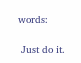words:

 Just do it.